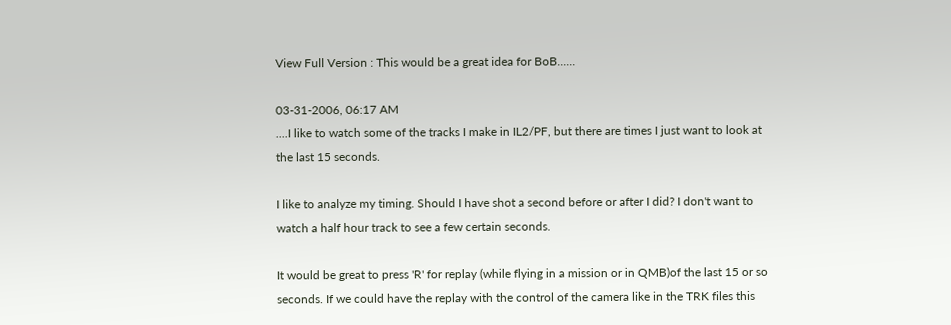View Full Version : This would be a great idea for BoB......

03-31-2006, 06:17 AM
....I like to watch some of the tracks I make in IL2/PF, but there are times I just want to look at the last 15 seconds.

I like to analyze my timing. Should I have shot a second before or after I did? I don't want to watch a half hour track to see a few certain seconds.

It would be great to press 'R' for replay (while flying in a mission or in QMB)of the last 15 or so seconds. If we could have the replay with the control of the camera like in the TRK files this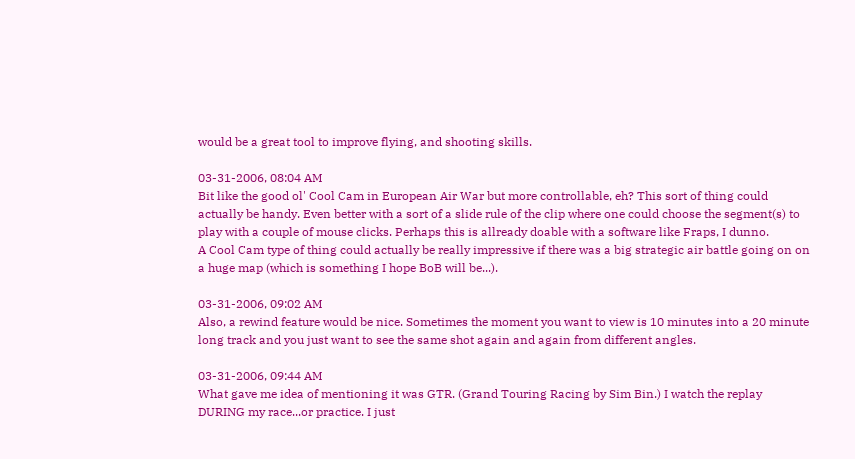would be a great tool to improve flying, and shooting skills.

03-31-2006, 08:04 AM
Bit like the good ol' Cool Cam in European Air War but more controllable, eh? This sort of thing could actually be handy. Even better with a sort of a slide rule of the clip where one could choose the segment(s) to play with a couple of mouse clicks. Perhaps this is allready doable with a software like Fraps, I dunno.
A Cool Cam type of thing could actually be really impressive if there was a big strategic air battle going on on a huge map (which is something I hope BoB will be...).

03-31-2006, 09:02 AM
Also, a rewind feature would be nice. Sometimes the moment you want to view is 10 minutes into a 20 minute long track and you just want to see the same shot again and again from different angles.

03-31-2006, 09:44 AM
What gave me idea of mentioning it was GTR. (Grand Touring Racing by Sim Bin.) I watch the replay DURING my race...or practice. I just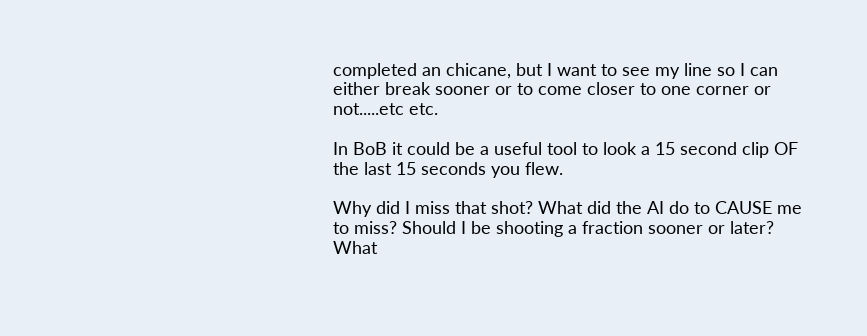completed an chicane, but I want to see my line so I can either break sooner or to come closer to one corner or not.....etc etc.

In BoB it could be a useful tool to look a 15 second clip OF the last 15 seconds you flew.

Why did I miss that shot? What did the AI do to CAUSE me to miss? Should I be shooting a fraction sooner or later? What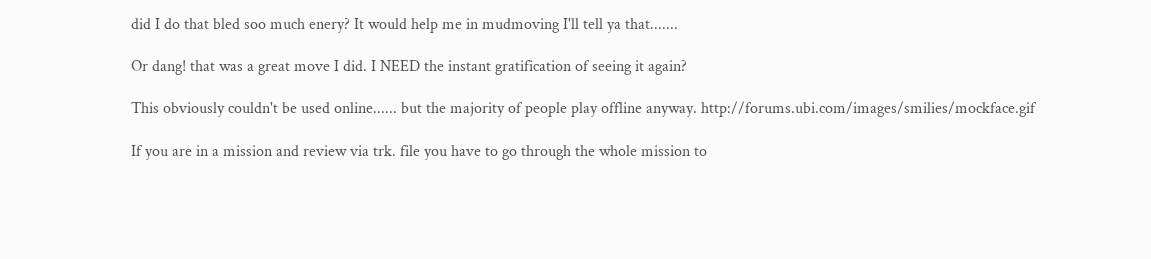did I do that bled soo much enery? It would help me in mudmoving I'll tell ya that.......

Or dang! that was a great move I did. I NEED the instant gratification of seeing it again?

This obviously couldn't be used online...... but the majority of people play offline anyway. http://forums.ubi.com/images/smilies/mockface.gif

If you are in a mission and review via trk. file you have to go through the whole mission to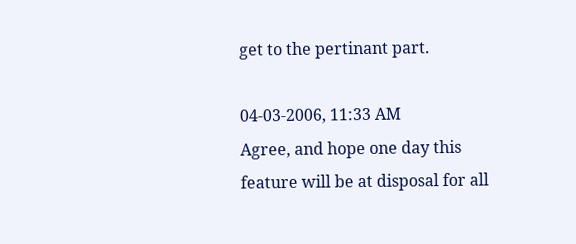get to the pertinant part.

04-03-2006, 11:33 AM
Agree, and hope one day this feature will be at disposal for all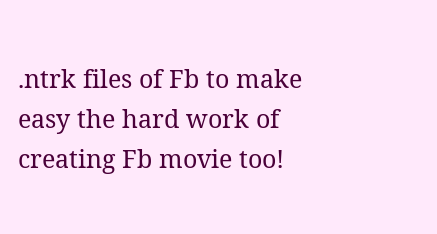.ntrk files of Fb to make easy the hard work of creating Fb movie too!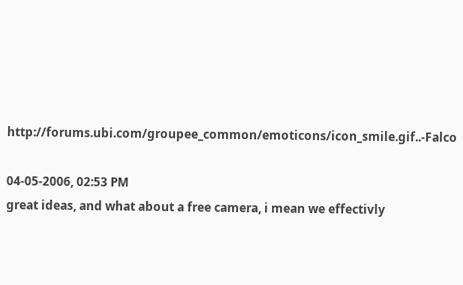http://forums.ubi.com/groupee_common/emoticons/icon_smile.gif..-Falco

04-05-2006, 02:53 PM
great ideas, and what about a free camera, i mean we effectivly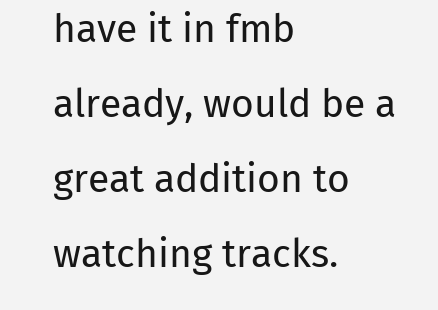have it in fmb already, would be a great addition to watching tracks.